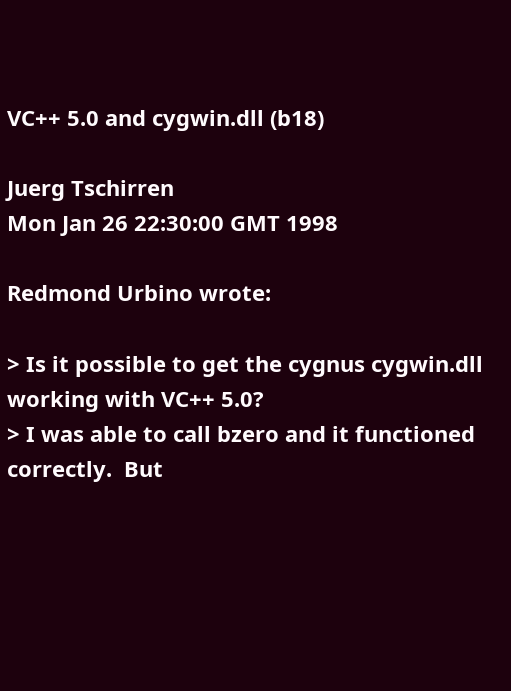VC++ 5.0 and cygwin.dll (b18)

Juerg Tschirren
Mon Jan 26 22:30:00 GMT 1998

Redmond Urbino wrote:

> Is it possible to get the cygnus cygwin.dll working with VC++ 5.0?
> I was able to call bzero and it functioned correctly.  But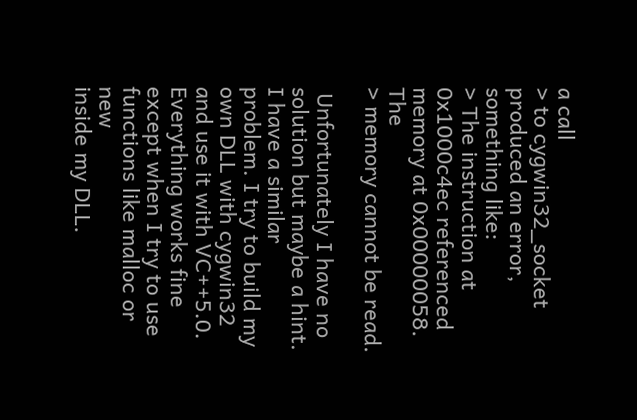a call
> to cygwin32_socket produced an error, something like:
> The instruction at 0x1000c4ec referenced memory at 0x00000058. The
> memory cannot be read.

 Unfortunately I have no solution but maybe a hint. I have a similar
problem. I try to build my own DLL with cygwin32 and use it with VC++5.0.
Everything works fine except when I try to use functions like malloc or new
inside my DLL.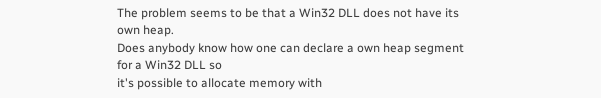The problem seems to be that a Win32 DLL does not have its
own heap.
Does anybody know how one can declare a own heap segment for a Win32 DLL so
it's possible to allocate memory with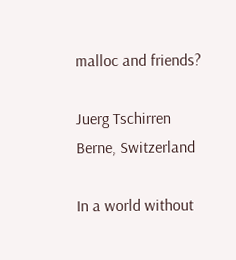malloc and friends?

Juerg Tschirren
Berne, Switzerland

In a world without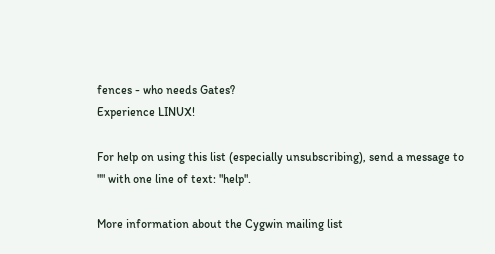fences - who needs Gates?
Experience LINUX!

For help on using this list (especially unsubscribing), send a message to
"" with one line of text: "help".

More information about the Cygwin mailing list